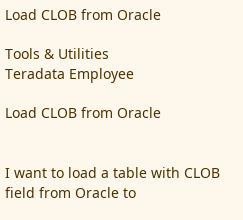Load CLOB from Oracle

Tools & Utilities
Teradata Employee

Load CLOB from Oracle


I want to load a table with CLOB field from Oracle to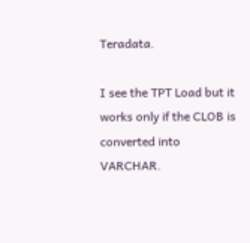Teradata.

I see the TPT Load but it works only if the CLOB is converted into VARCHAR.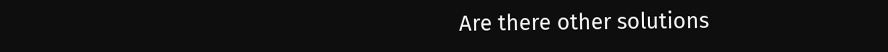Are there other solutions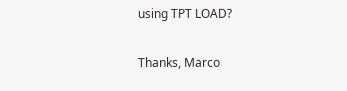using TPT LOAD?

Thanks, Marco